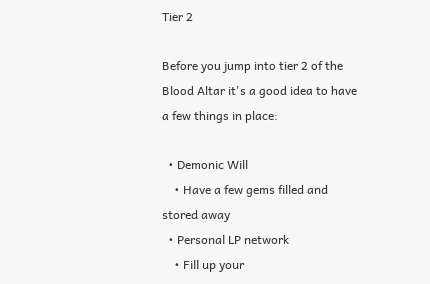Tier 2

Before you jump into tier 2 of the Blood Altar it's a good idea to have a few things in place:

  • Demonic Will
    • Have a few gems filled and stored away
  • Personal LP network
    • Fill up your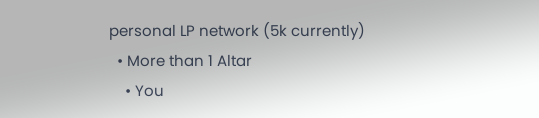personal LP network (5k currently)
  • More than 1 Altar
    • You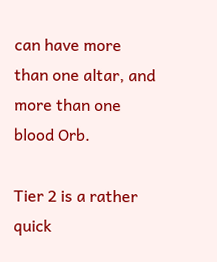can have more than one altar, and more than one blood Orb.

Tier 2 is a rather quick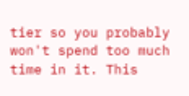tier so you probably won't spend too much time in it. This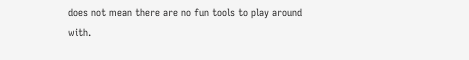does not mean there are no fun tools to play around with.